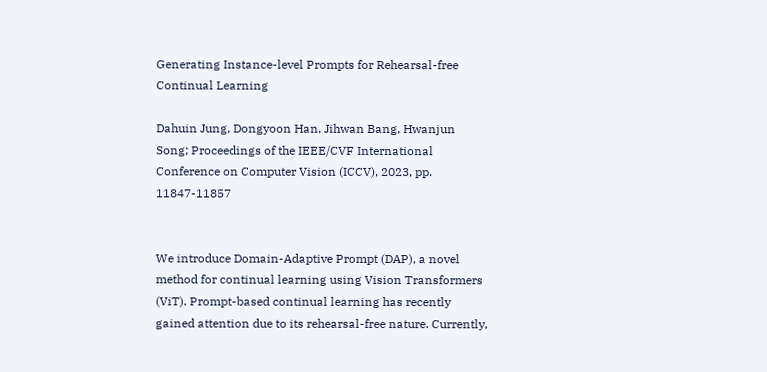Generating Instance-level Prompts for Rehearsal-free Continual Learning

Dahuin Jung, Dongyoon Han, Jihwan Bang, Hwanjun Song; Proceedings of the IEEE/CVF International Conference on Computer Vision (ICCV), 2023, pp. 11847-11857


We introduce Domain-Adaptive Prompt (DAP), a novel method for continual learning using Vision Transformers (ViT). Prompt-based continual learning has recently gained attention due to its rehearsal-free nature. Currently,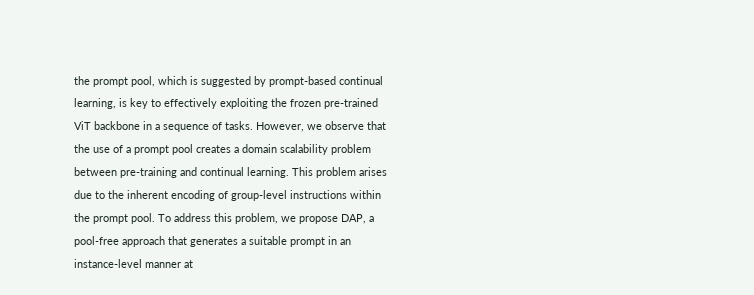the prompt pool, which is suggested by prompt-based continual learning, is key to effectively exploiting the frozen pre-trained ViT backbone in a sequence of tasks. However, we observe that the use of a prompt pool creates a domain scalability problem between pre-training and continual learning. This problem arises due to the inherent encoding of group-level instructions within the prompt pool. To address this problem, we propose DAP, a pool-free approach that generates a suitable prompt in an instance-level manner at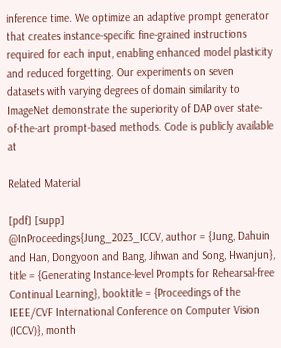inference time. We optimize an adaptive prompt generator that creates instance-specific fine-grained instructions required for each input, enabling enhanced model plasticity and reduced forgetting. Our experiments on seven datasets with varying degrees of domain similarity to ImageNet demonstrate the superiority of DAP over state-of-the-art prompt-based methods. Code is publicly available at

Related Material

[pdf] [supp]
@InProceedings{Jung_2023_ICCV, author = {Jung, Dahuin and Han, Dongyoon and Bang, Jihwan and Song, Hwanjun}, title = {Generating Instance-level Prompts for Rehearsal-free Continual Learning}, booktitle = {Proceedings of the IEEE/CVF International Conference on Computer Vision (ICCV)}, month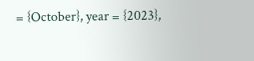= {October}, year = {2023},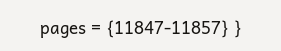pages = {11847-11857} }